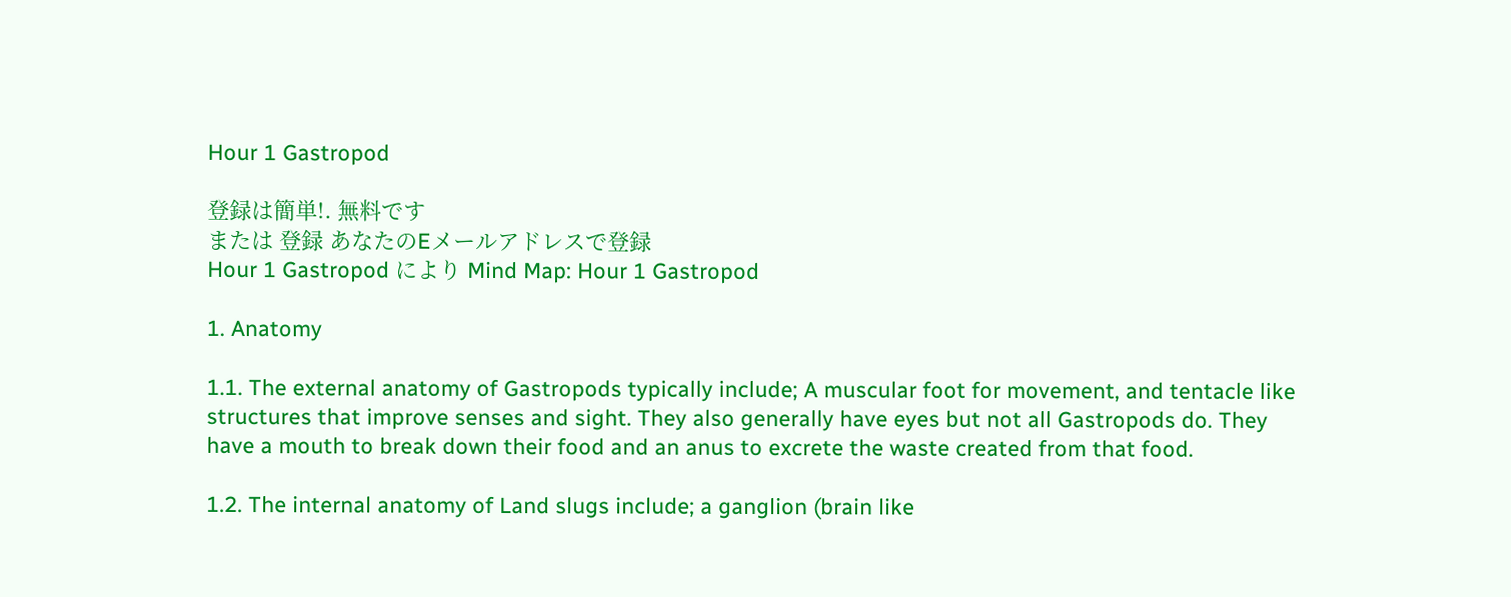Hour 1 Gastropod

登録は簡単!. 無料です
または 登録 あなたのEメールアドレスで登録
Hour 1 Gastropod により Mind Map: Hour 1 Gastropod

1. Anatomy

1.1. The external anatomy of Gastropods typically include; A muscular foot for movement, and tentacle like structures that improve senses and sight. They also generally have eyes but not all Gastropods do. They have a mouth to break down their food and an anus to excrete the waste created from that food.

1.2. The internal anatomy of Land slugs include; a ganglion (brain like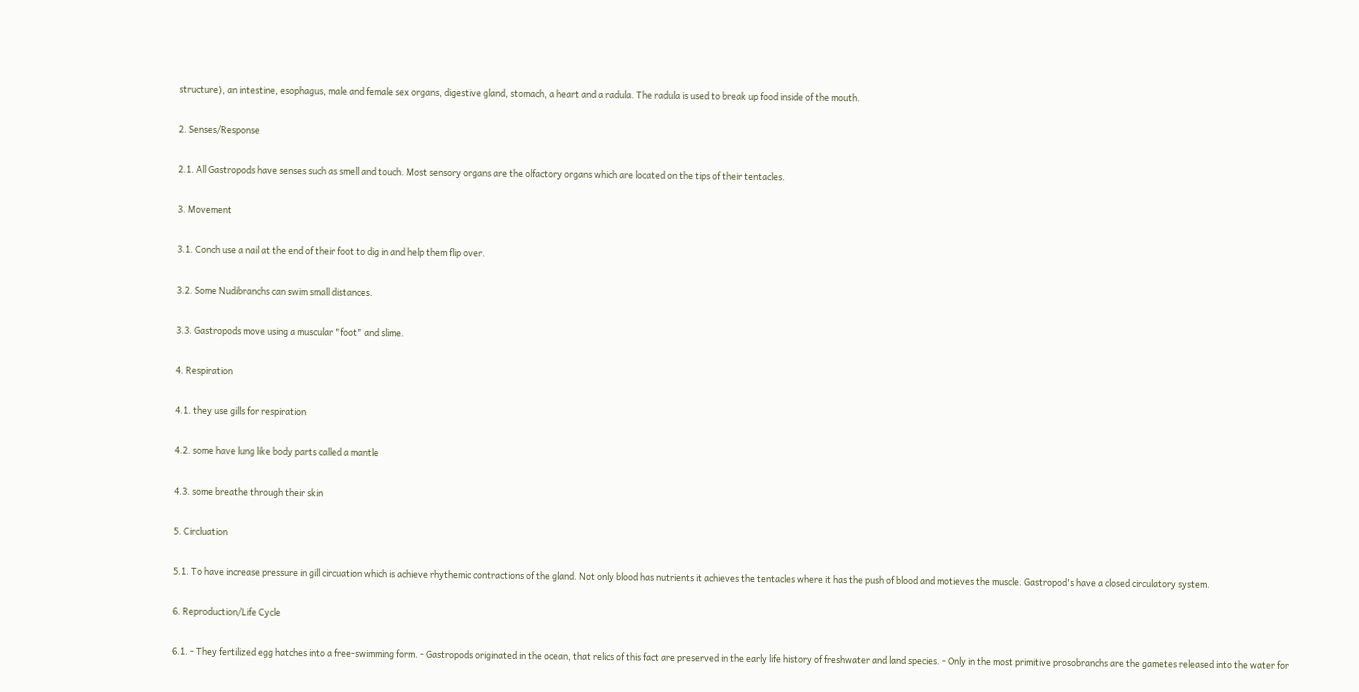structure), an intestine, esophagus, male and female sex organs, digestive gland, stomach, a heart and a radula. The radula is used to break up food inside of the mouth.

2. Senses/Response

2.1. All Gastropods have senses such as smell and touch. Most sensory organs are the olfactory organs which are located on the tips of their tentacles.

3. Movement

3.1. Conch use a nail at the end of their foot to dig in and help them flip over.

3.2. Some Nudibranchs can swim small distances.

3.3. Gastropods move using a muscular "foot" and slime.

4. Respiration

4.1. they use gills for respiration

4.2. some have lung like body parts called a mantle

4.3. some breathe through their skin

5. Circluation

5.1. To have increase pressure in gill circuation which is achieve rhythemic contractions of the gland. Not only blood has nutrients it achieves the tentacles where it has the push of blood and motieves the muscle. Gastropod's have a closed circulatory system.

6. Reproduction/Life Cycle

6.1. - They fertilized egg hatches into a free-swimming form. - Gastropods originated in the ocean, that relics of this fact are preserved in the early life history of freshwater and land species. - Only in the most primitive prosobranchs are the gametes released into the water for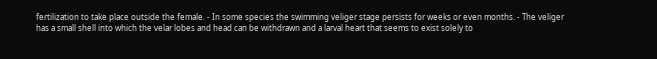fertilization to take place outside the female. - In some species the swimming veliger stage persists for weeks or even months. - The veliger has a small shell into which the velar lobes and head can be withdrawn and a larval heart that seems to exist solely to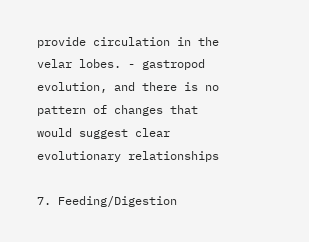provide circulation in the velar lobes. - gastropod evolution, and there is no pattern of changes that would suggest clear evolutionary relationships

7. Feeding/Digestion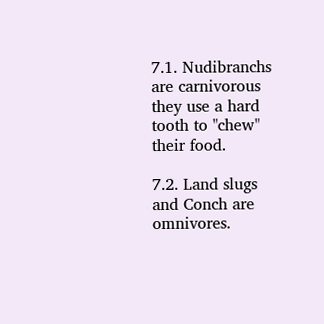7.1. Nudibranchs are carnivorous they use a hard tooth to "chew" their food.

7.2. Land slugs and Conch are omnivores.